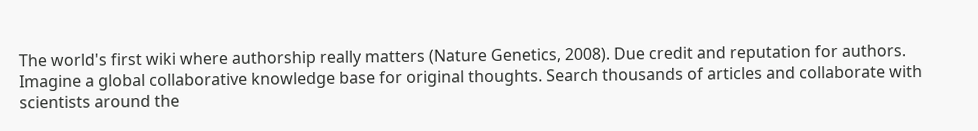The world's first wiki where authorship really matters (Nature Genetics, 2008). Due credit and reputation for authors. Imagine a global collaborative knowledge base for original thoughts. Search thousands of articles and collaborate with scientists around the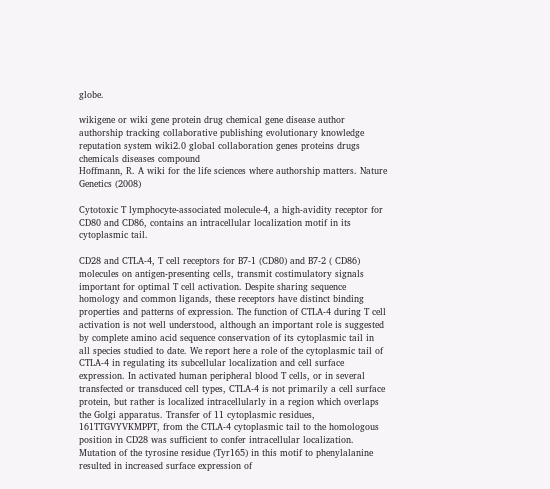globe.

wikigene or wiki gene protein drug chemical gene disease author authorship tracking collaborative publishing evolutionary knowledge reputation system wiki2.0 global collaboration genes proteins drugs chemicals diseases compound
Hoffmann, R. A wiki for the life sciences where authorship matters. Nature Genetics (2008)

Cytotoxic T lymphocyte-associated molecule-4, a high-avidity receptor for CD80 and CD86, contains an intracellular localization motif in its cytoplasmic tail.

CD28 and CTLA-4, T cell receptors for B7-1 (CD80) and B7-2 ( CD86) molecules on antigen-presenting cells, transmit costimulatory signals important for optimal T cell activation. Despite sharing sequence homology and common ligands, these receptors have distinct binding properties and patterns of expression. The function of CTLA-4 during T cell activation is not well understood, although an important role is suggested by complete amino acid sequence conservation of its cytoplasmic tail in all species studied to date. We report here a role of the cytoplasmic tail of CTLA-4 in regulating its subcellular localization and cell surface expression. In activated human peripheral blood T cells, or in several transfected or transduced cell types, CTLA-4 is not primarily a cell surface protein, but rather is localized intracellularly in a region which overlaps the Golgi apparatus. Transfer of 11 cytoplasmic residues, 161TTGVYVKMPPT, from the CTLA-4 cytoplasmic tail to the homologous position in CD28 was sufficient to confer intracellular localization. Mutation of the tyrosine residue (Tyr165) in this motif to phenylalanine resulted in increased surface expression of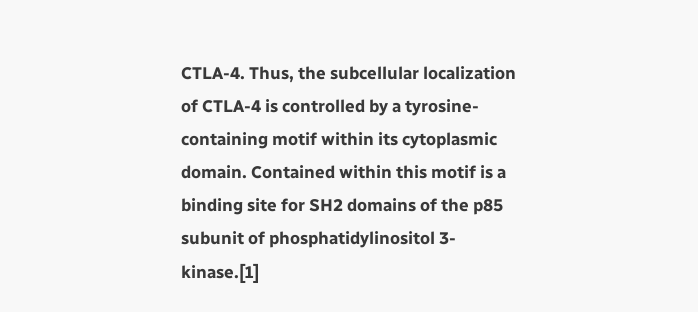CTLA-4. Thus, the subcellular localization of CTLA-4 is controlled by a tyrosine-containing motif within its cytoplasmic domain. Contained within this motif is a binding site for SH2 domains of the p85 subunit of phosphatidylinositol 3-kinase.[1]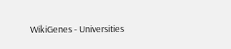WikiGenes - Universities